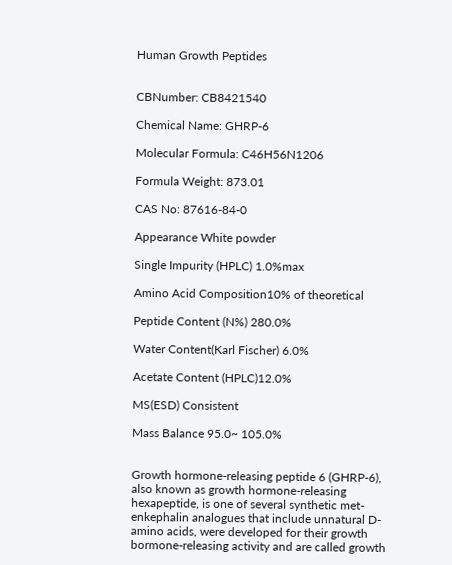Human Growth Peptides


CBNumber: CB8421540

Chemical Name: GHRP-6

Molecular Formula: C46H56N1206

Formula Weight: 873.01

CAS No: 87616-84-0

Appearance White powder

Single Impurity (HPLC) 1.0%max

Amino Acid Composition10% of theoretical

Peptide Content (N%) 280.0%

Water Content(Karl Fischer) 6.0%

Acetate Content (HPLC)12.0%

MS(ESD) Consistent

Mass Balance 95.0~ 105.0%


Growth hormone-releasing peptide 6 (GHRP-6), also known as growth hormone-releasing hexapeptide, is one of several synthetic met-enkephalin analogues that include unnatural D-amino acids, were developed for their growth bormone-releasing activity and are called growth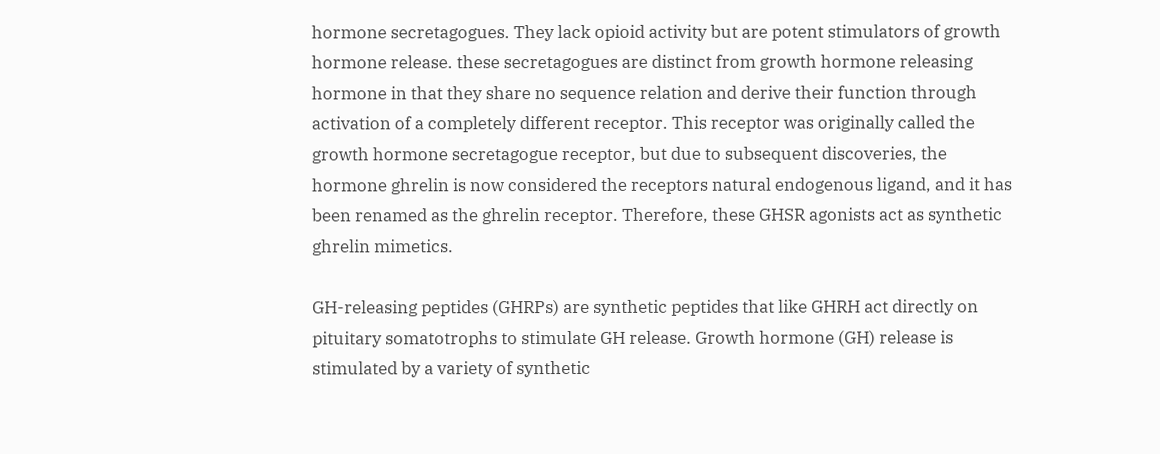hormone secretagogues. They lack opioid activity but are potent stimulators of growth hormone release. these secretagogues are distinct from growth hormone releasing hormone in that they share no sequence relation and derive their function through activation of a completely different receptor. This receptor was originally called the growth hormone secretagogue receptor, but due to subsequent discoveries, the hormone ghrelin is now considered the receptors natural endogenous ligand, and it has been renamed as the ghrelin receptor. Therefore, these GHSR agonists act as synthetic ghrelin mimetics.

GH-releasing peptides (GHRPs) are synthetic peptides that like GHRH act directly on pituitary somatotrophs to stimulate GH release. Growth hormone (GH) release is stimulated by a variety of synthetic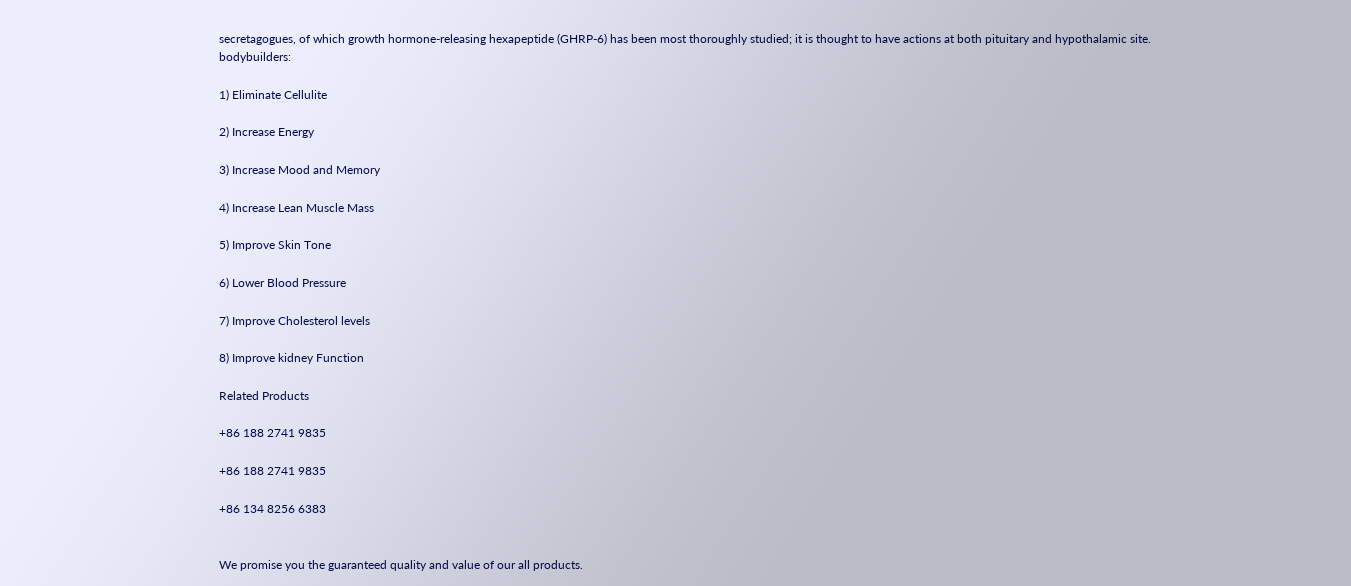secretagogues, of which growth hormone-releasing hexapeptide (GHRP-6) has been most thoroughly studied; it is thought to have actions at both pituitary and hypothalamic site. bodybuilders:

1) Eliminate Cellulite

2) Increase Energy

3) Increase Mood and Memory

4) Increase Lean Muscle Mass

5) Improve Skin Tone

6) Lower Blood Pressure

7) Improve Cholesterol levels

8) Improve kidney Function

Related Products

+86 188 2741 9835

+86 188 2741 9835

+86 134 8256 6383


We promise you the guaranteed quality and value of our all products.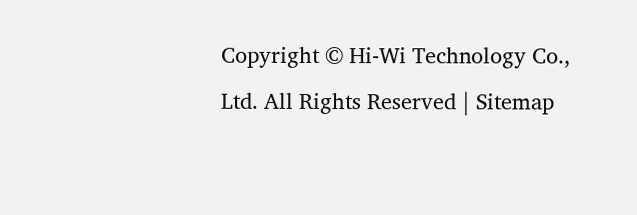Copyright © Hi-Wi Technology Co., Ltd. All Rights Reserved | Sitemap